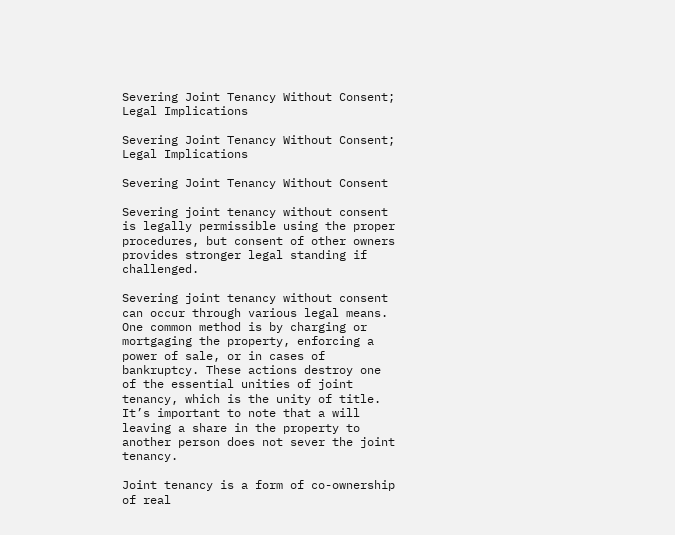Severing Joint Tenancy Without Consent; Legal Implications

Severing Joint Tenancy Without Consent; Legal Implications

Severing Joint Tenancy Without Consent

Severing joint tenancy without consent is legally permissible using the proper procedures, but consent of other owners provides stronger legal standing if challenged.

Severing joint tenancy without consent can occur through various legal means. One common method is by charging or mortgaging the property, enforcing a power of sale, or in cases of bankruptcy. These actions destroy one of the essential unities of joint tenancy, which is the unity of title. It’s important to note that a will leaving a share in the property to another person does not sever the joint tenancy.

Joint tenancy is a form of co-ownership of real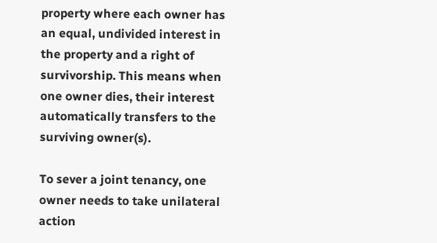property where each owner has an equal, undivided interest in the property and a right of survivorship. This means when one owner dies, their interest automatically transfers to the surviving owner(s).

To sever a joint tenancy, one owner needs to take unilateral action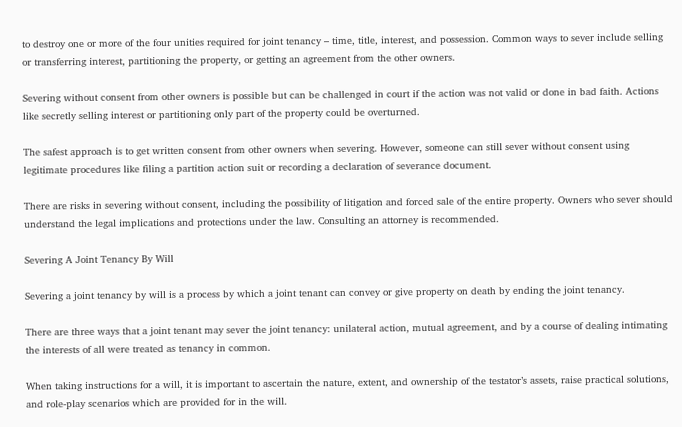to destroy one or more of the four unities required for joint tenancy – time, title, interest, and possession. Common ways to sever include selling or transferring interest, partitioning the property, or getting an agreement from the other owners.

Severing without consent from other owners is possible but can be challenged in court if the action was not valid or done in bad faith. Actions like secretly selling interest or partitioning only part of the property could be overturned.

The safest approach is to get written consent from other owners when severing. However, someone can still sever without consent using legitimate procedures like filing a partition action suit or recording a declaration of severance document.

There are risks in severing without consent, including the possibility of litigation and forced sale of the entire property. Owners who sever should understand the legal implications and protections under the law. Consulting an attorney is recommended.

Severing A Joint Tenancy By Will

Severing a joint tenancy by will is a process by which a joint tenant can convey or give property on death by ending the joint tenancy.

There are three ways that a joint tenant may sever the joint tenancy: unilateral action, mutual agreement, and by a course of dealing intimating the interests of all were treated as tenancy in common.

When taking instructions for a will, it is important to ascertain the nature, extent, and ownership of the testator’s assets, raise practical solutions, and role-play scenarios which are provided for in the will.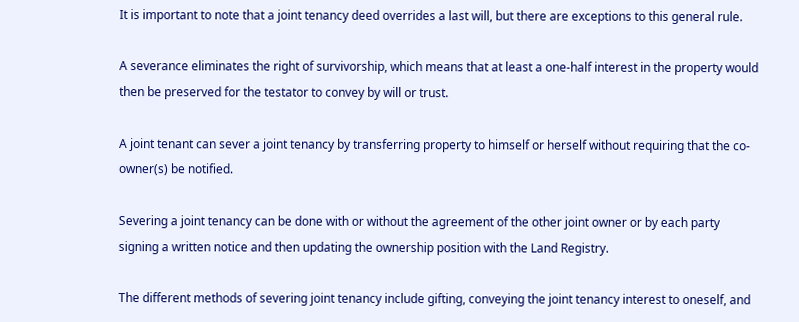It is important to note that a joint tenancy deed overrides a last will, but there are exceptions to this general rule.

A severance eliminates the right of survivorship, which means that at least a one-half interest in the property would then be preserved for the testator to convey by will or trust.

A joint tenant can sever a joint tenancy by transferring property to himself or herself without requiring that the co-owner(s) be notified.

Severing a joint tenancy can be done with or without the agreement of the other joint owner or by each party signing a written notice and then updating the ownership position with the Land Registry.

The different methods of severing joint tenancy include gifting, conveying the joint tenancy interest to oneself, and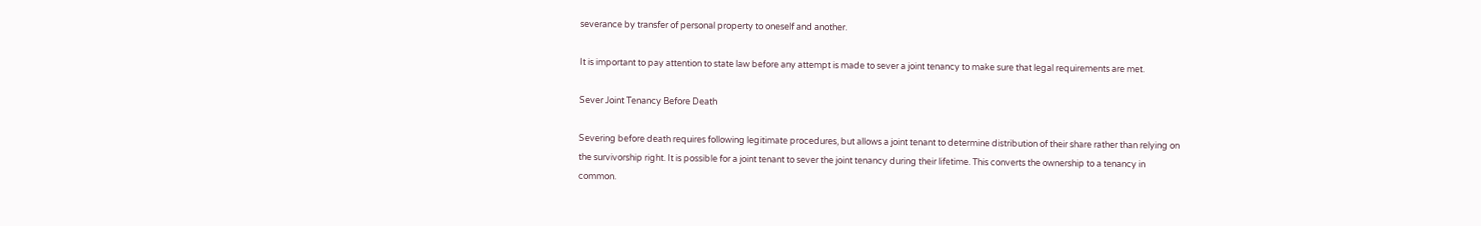severance by transfer of personal property to oneself and another.

It is important to pay attention to state law before any attempt is made to sever a joint tenancy to make sure that legal requirements are met.

Sever Joint Tenancy Before Death

Severing before death requires following legitimate procedures, but allows a joint tenant to determine distribution of their share rather than relying on the survivorship right. It is possible for a joint tenant to sever the joint tenancy during their lifetime. This converts the ownership to a tenancy in common.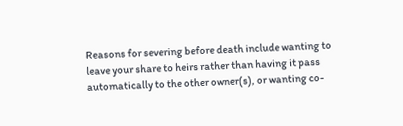Reasons for severing before death include wanting to leave your share to heirs rather than having it pass automatically to the other owner(s), or wanting co-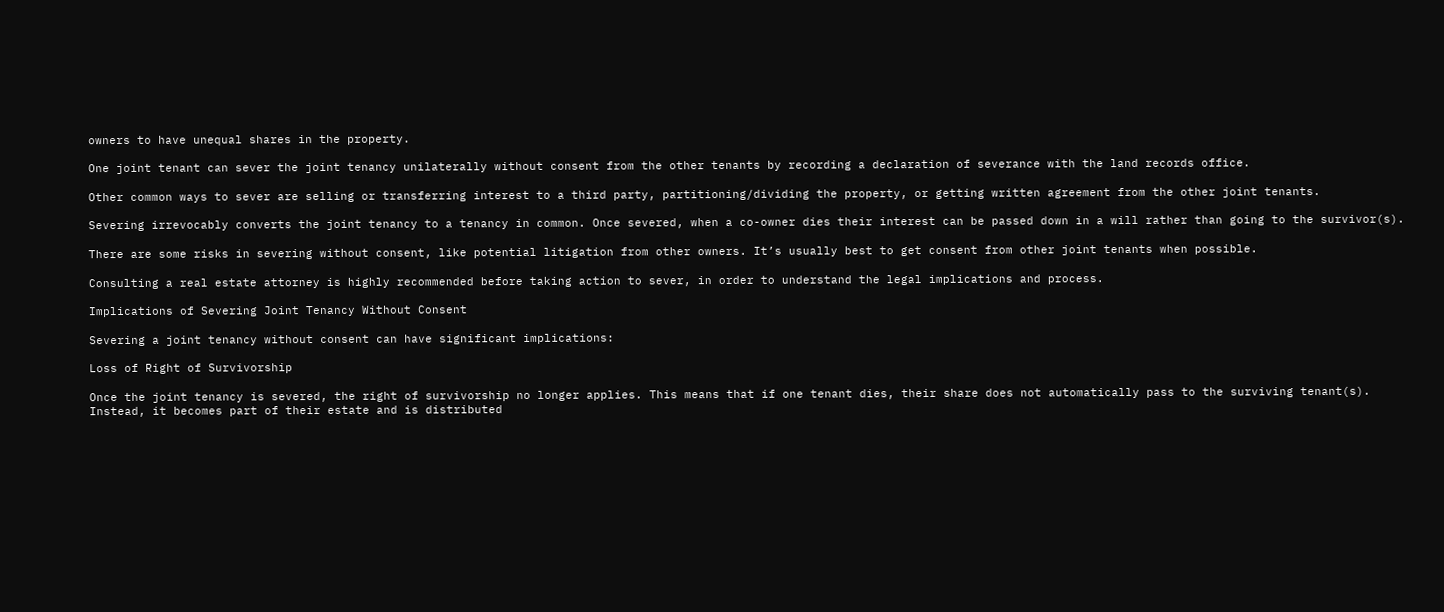owners to have unequal shares in the property.

One joint tenant can sever the joint tenancy unilaterally without consent from the other tenants by recording a declaration of severance with the land records office.

Other common ways to sever are selling or transferring interest to a third party, partitioning/dividing the property, or getting written agreement from the other joint tenants.

Severing irrevocably converts the joint tenancy to a tenancy in common. Once severed, when a co-owner dies their interest can be passed down in a will rather than going to the survivor(s).

There are some risks in severing without consent, like potential litigation from other owners. It’s usually best to get consent from other joint tenants when possible.

Consulting a real estate attorney is highly recommended before taking action to sever, in order to understand the legal implications and process.

Implications of Severing Joint Tenancy Without Consent

Severing a joint tenancy without consent can have significant implications:

Loss of Right of Survivorship

Once the joint tenancy is severed, the right of survivorship no longer applies. This means that if one tenant dies, their share does not automatically pass to the surviving tenant(s). Instead, it becomes part of their estate and is distributed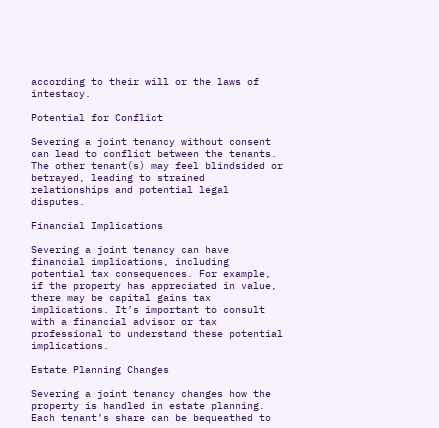according to their will or the laws of intestacy.

Potential for Conflict

Severing a joint tenancy without consent can lead to conflict between the tenants. The other tenant(s) may feel blindsided or betrayed, leading to strained relationships and potential legal disputes.

Financial Implications

Severing a joint tenancy can have financial implications, including potential tax consequences. For example, if the property has appreciated in value, there may be capital gains tax implications. It’s important to consult with a financial advisor or tax professional to understand these potential implications.

Estate Planning Changes

Severing a joint tenancy changes how the property is handled in estate planning. Each tenant’s share can be bequeathed to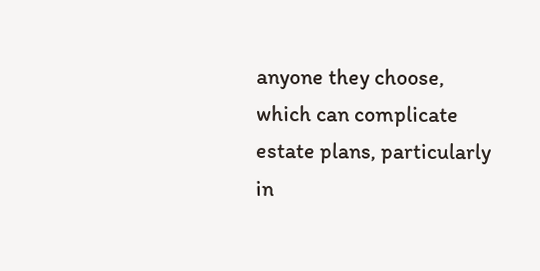anyone they choose, which can complicate estate plans, particularly in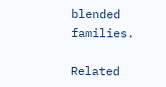blended families.

Related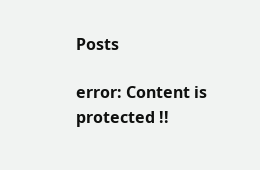Posts

error: Content is protected !!